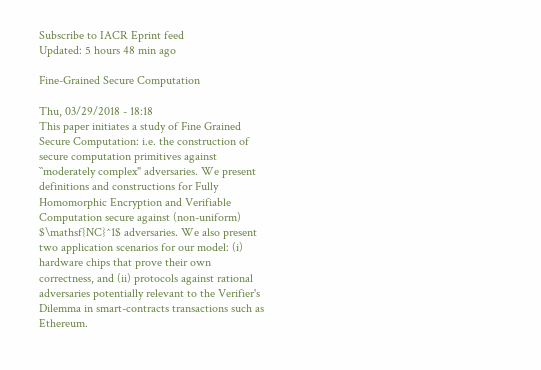Subscribe to IACR Eprint feed
Updated: 5 hours 48 min ago

Fine-Grained Secure Computation

Thu, 03/29/2018 - 18:18
This paper initiates a study of Fine Grained Secure Computation: i.e. the construction of secure computation primitives against ``moderately complex" adversaries. We present definitions and constructions for Fully Homomorphic Encryption and Verifiable Computation secure against (non-uniform) $\mathsf{NC}^1$ adversaries. We also present two application scenarios for our model: (i) hardware chips that prove their own correctness, and (ii) protocols against rational adversaries potentially relevant to the Verifier's Dilemma in smart-contracts transactions such as Ethereum.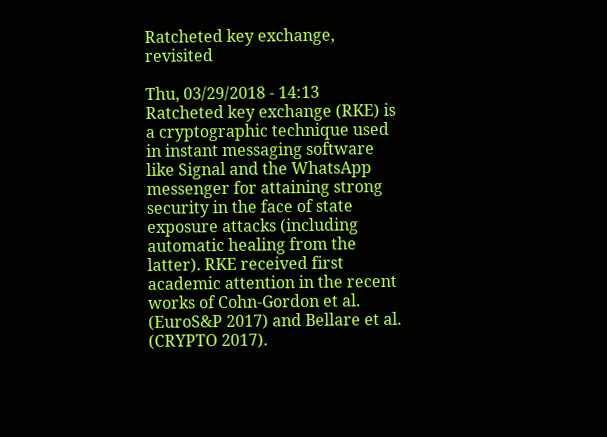Ratcheted key exchange, revisited

Thu, 03/29/2018 - 14:13
Ratcheted key exchange (RKE) is a cryptographic technique used in instant messaging software like Signal and the WhatsApp messenger for attaining strong security in the face of state exposure attacks (including automatic healing from the latter). RKE received first academic attention in the recent works of Cohn-Gordon et al. (EuroS&P 2017) and Bellare et al. (CRYPTO 2017).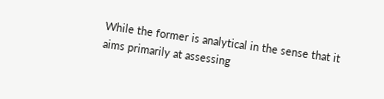While the former is analytical in the sense that it aims primarily at assessing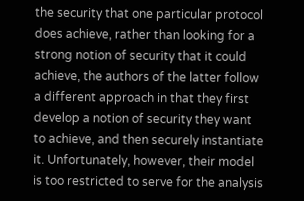the security that one particular protocol does achieve, rather than looking for a strong notion of security that it could achieve, the authors of the latter follow a different approach in that they first develop a notion of security they want to achieve, and then securely instantiate it. Unfortunately, however, their model is too restricted to serve for the analysis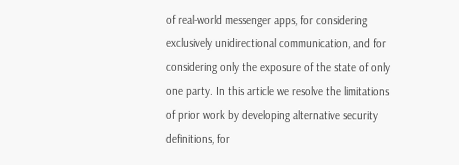of real-world messenger apps, for considering exclusively unidirectional communication, and for considering only the exposure of the state of only one party. In this article we resolve the limitations of prior work by developing alternative security definitions, for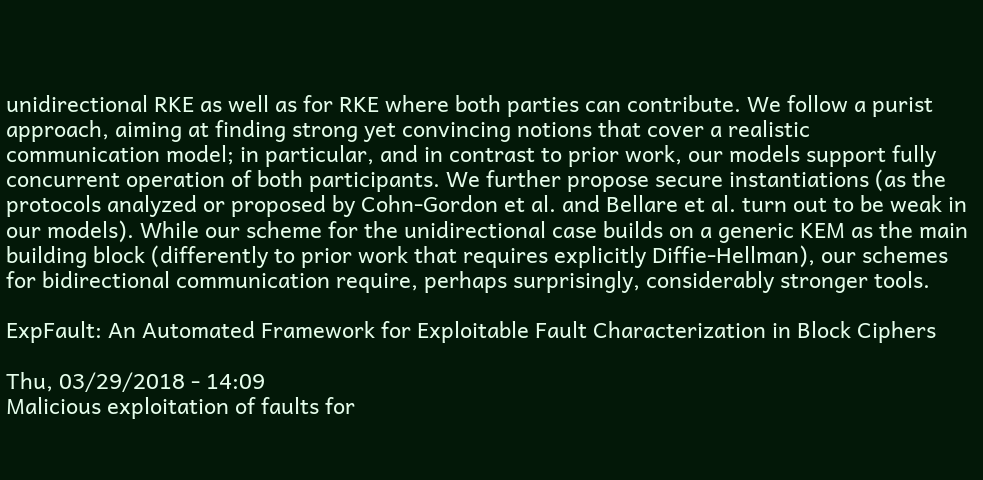unidirectional RKE as well as for RKE where both parties can contribute. We follow a purist approach, aiming at finding strong yet convincing notions that cover a realistic communication model; in particular, and in contrast to prior work, our models support fully concurrent operation of both participants. We further propose secure instantiations (as the protocols analyzed or proposed by Cohn-Gordon et al. and Bellare et al. turn out to be weak in our models). While our scheme for the unidirectional case builds on a generic KEM as the main building block (differently to prior work that requires explicitly Diffie-Hellman), our schemes for bidirectional communication require, perhaps surprisingly, considerably stronger tools.

ExpFault: An Automated Framework for Exploitable Fault Characterization in Block Ciphers

Thu, 03/29/2018 - 14:09
Malicious exploitation of faults for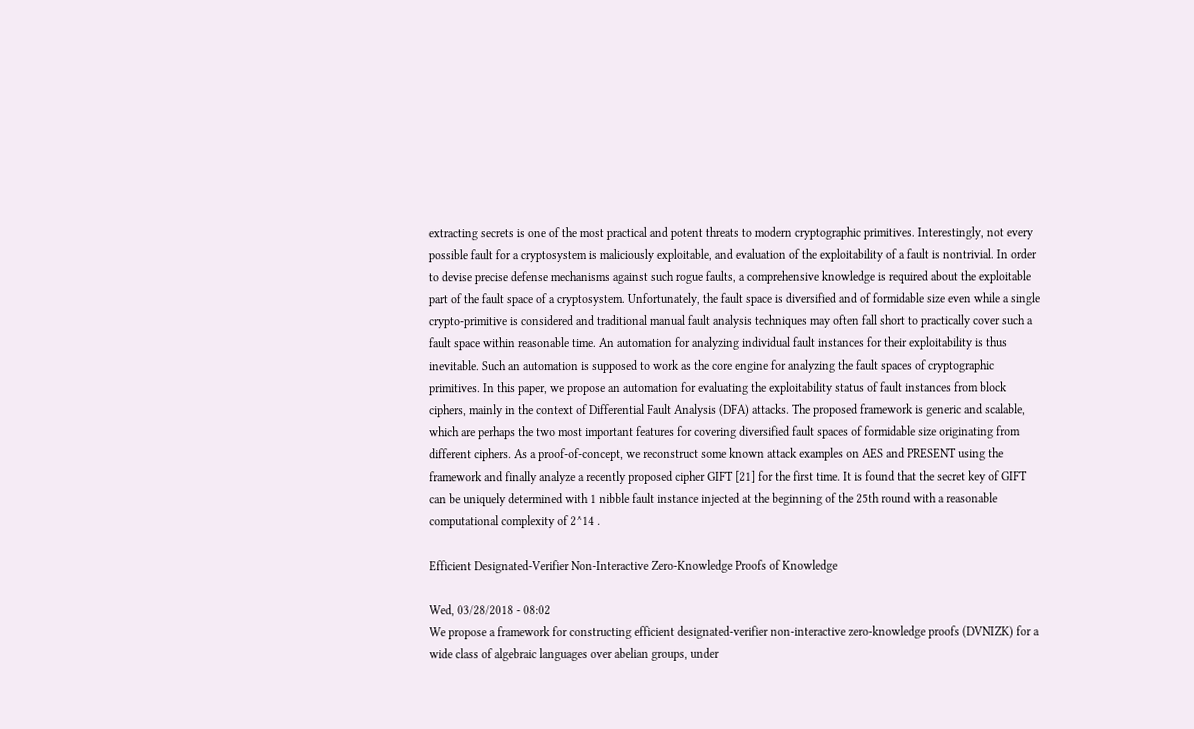extracting secrets is one of the most practical and potent threats to modern cryptographic primitives. Interestingly, not every possible fault for a cryptosystem is maliciously exploitable, and evaluation of the exploitability of a fault is nontrivial. In order to devise precise defense mechanisms against such rogue faults, a comprehensive knowledge is required about the exploitable part of the fault space of a cryptosystem. Unfortunately, the fault space is diversified and of formidable size even while a single crypto-primitive is considered and traditional manual fault analysis techniques may often fall short to practically cover such a fault space within reasonable time. An automation for analyzing individual fault instances for their exploitability is thus inevitable. Such an automation is supposed to work as the core engine for analyzing the fault spaces of cryptographic primitives. In this paper, we propose an automation for evaluating the exploitability status of fault instances from block ciphers, mainly in the context of Differential Fault Analysis (DFA) attacks. The proposed framework is generic and scalable, which are perhaps the two most important features for covering diversified fault spaces of formidable size originating from different ciphers. As a proof-of-concept, we reconstruct some known attack examples on AES and PRESENT using the framework and finally analyze a recently proposed cipher GIFT [21] for the first time. It is found that the secret key of GIFT can be uniquely determined with 1 nibble fault instance injected at the beginning of the 25th round with a reasonable computational complexity of 2^14 .

Efficient Designated-Verifier Non-Interactive Zero-Knowledge Proofs of Knowledge

Wed, 03/28/2018 - 08:02
We propose a framework for constructing efficient designated-verifier non-interactive zero-knowledge proofs (DVNIZK) for a wide class of algebraic languages over abelian groups, under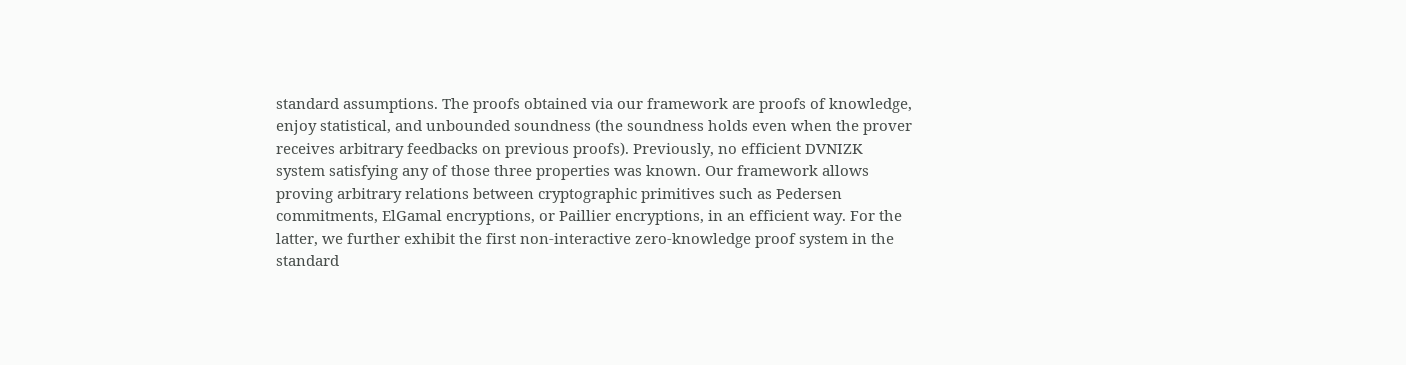standard assumptions. The proofs obtained via our framework are proofs of knowledge, enjoy statistical, and unbounded soundness (the soundness holds even when the prover receives arbitrary feedbacks on previous proofs). Previously, no efficient DVNIZK system satisfying any of those three properties was known. Our framework allows proving arbitrary relations between cryptographic primitives such as Pedersen commitments, ElGamal encryptions, or Paillier encryptions, in an efficient way. For the latter, we further exhibit the first non-interactive zero-knowledge proof system in the standard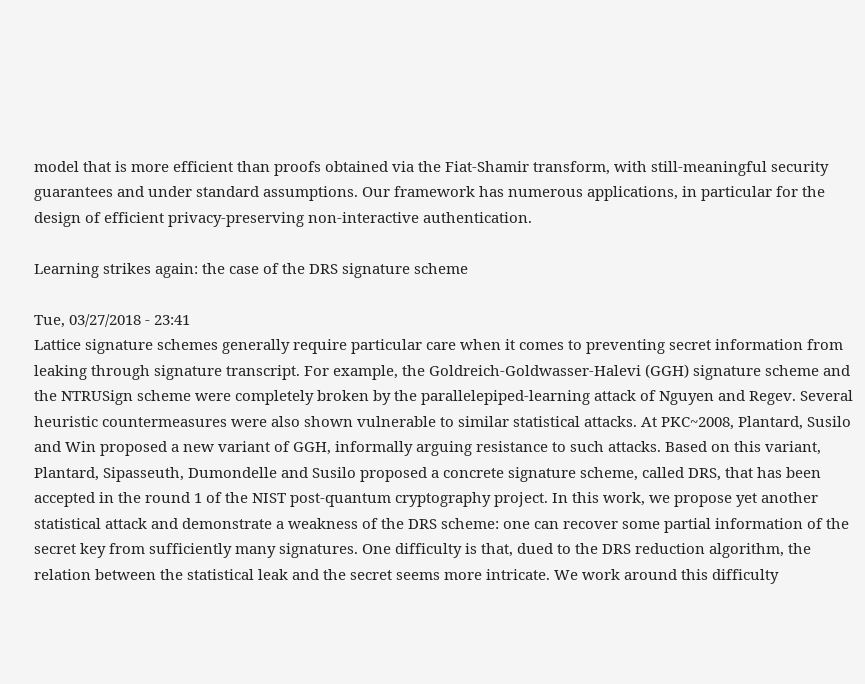model that is more efficient than proofs obtained via the Fiat-Shamir transform, with still-meaningful security guarantees and under standard assumptions. Our framework has numerous applications, in particular for the design of efficient privacy-preserving non-interactive authentication.

Learning strikes again: the case of the DRS signature scheme

Tue, 03/27/2018 - 23:41
Lattice signature schemes generally require particular care when it comes to preventing secret information from leaking through signature transcript. For example, the Goldreich-Goldwasser-Halevi (GGH) signature scheme and the NTRUSign scheme were completely broken by the parallelepiped-learning attack of Nguyen and Regev. Several heuristic countermeasures were also shown vulnerable to similar statistical attacks. At PKC~2008, Plantard, Susilo and Win proposed a new variant of GGH, informally arguing resistance to such attacks. Based on this variant, Plantard, Sipasseuth, Dumondelle and Susilo proposed a concrete signature scheme, called DRS, that has been accepted in the round 1 of the NIST post-quantum cryptography project. In this work, we propose yet another statistical attack and demonstrate a weakness of the DRS scheme: one can recover some partial information of the secret key from sufficiently many signatures. One difficulty is that, dued to the DRS reduction algorithm, the relation between the statistical leak and the secret seems more intricate. We work around this difficulty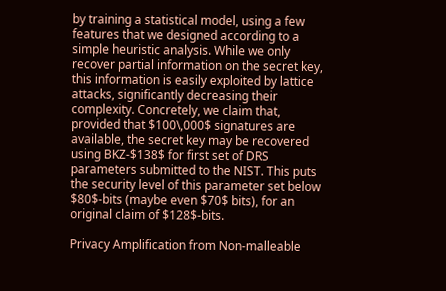by training a statistical model, using a few features that we designed according to a simple heuristic analysis. While we only recover partial information on the secret key, this information is easily exploited by lattice attacks, significantly decreasing their complexity. Concretely, we claim that, provided that $100\,000$ signatures are available, the secret key may be recovered using BKZ-$138$ for first set of DRS parameters submitted to the NIST. This puts the security level of this parameter set below $80$-bits (maybe even $70$ bits), for an original claim of $128$-bits.

Privacy Amplification from Non-malleable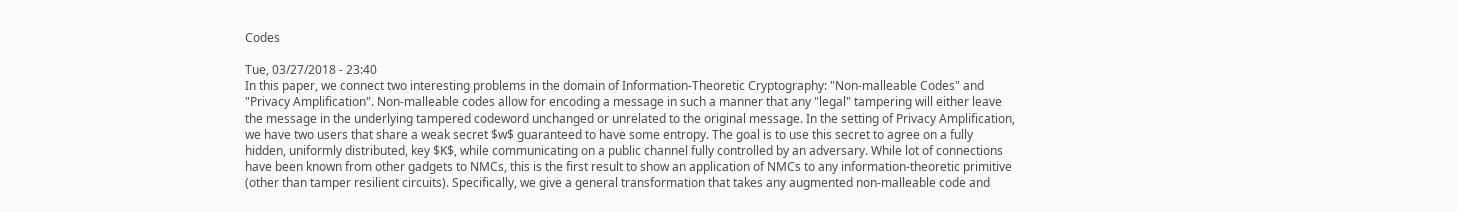Codes

Tue, 03/27/2018 - 23:40
In this paper, we connect two interesting problems in the domain of Information-Theoretic Cryptography: "Non-malleable Codes" and "Privacy Amplification". Non-malleable codes allow for encoding a message in such a manner that any "legal" tampering will either leave the message in the underlying tampered codeword unchanged or unrelated to the original message. In the setting of Privacy Amplification, we have two users that share a weak secret $w$ guaranteed to have some entropy. The goal is to use this secret to agree on a fully hidden, uniformly distributed, key $K$, while communicating on a public channel fully controlled by an adversary. While lot of connections have been known from other gadgets to NMCs, this is the first result to show an application of NMCs to any information-theoretic primitive (other than tamper resilient circuits). Specifically, we give a general transformation that takes any augmented non-malleable code and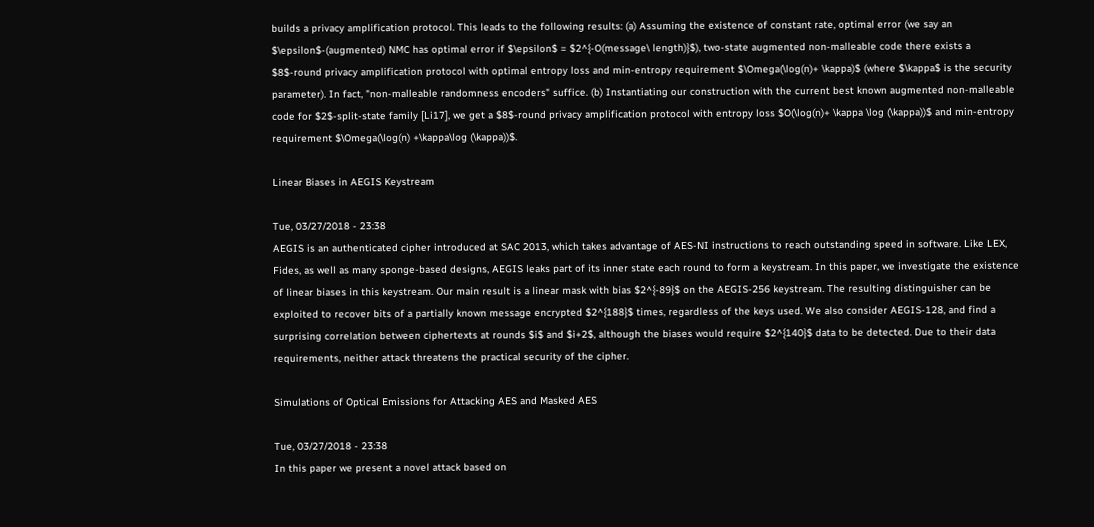builds a privacy amplification protocol. This leads to the following results: (a) Assuming the existence of constant rate, optimal error (we say an $\epsilon$-(augmented) NMC has optimal error if $\epsilon$ = $2^{-O(message\ length)}$), two-state augmented non-malleable code there exists a $8$-round privacy amplification protocol with optimal entropy loss and min-entropy requirement $\Omega(\log(n)+ \kappa)$ (where $\kappa$ is the security parameter). In fact, "non-malleable randomness encoders" suffice. (b) Instantiating our construction with the current best known augmented non-malleable code for $2$-split-state family [Li17], we get a $8$-round privacy amplification protocol with entropy loss $O(\log(n)+ \kappa \log (\kappa))$ and min-entropy requirement $\Omega(\log(n) +\kappa\log (\kappa))$.

Linear Biases in AEGIS Keystream

Tue, 03/27/2018 - 23:38
AEGIS is an authenticated cipher introduced at SAC 2013, which takes advantage of AES-NI instructions to reach outstanding speed in software. Like LEX, Fides, as well as many sponge-based designs, AEGIS leaks part of its inner state each round to form a keystream. In this paper, we investigate the existence of linear biases in this keystream. Our main result is a linear mask with bias $2^{-89}$ on the AEGIS-256 keystream. The resulting distinguisher can be exploited to recover bits of a partially known message encrypted $2^{188}$ times, regardless of the keys used. We also consider AEGIS-128, and find a surprising correlation between ciphertexts at rounds $i$ and $i+2$, although the biases would require $2^{140}$ data to be detected. Due to their data requirements, neither attack threatens the practical security of the cipher.

Simulations of Optical Emissions for Attacking AES and Masked AES

Tue, 03/27/2018 - 23:38
In this paper we present a novel attack based on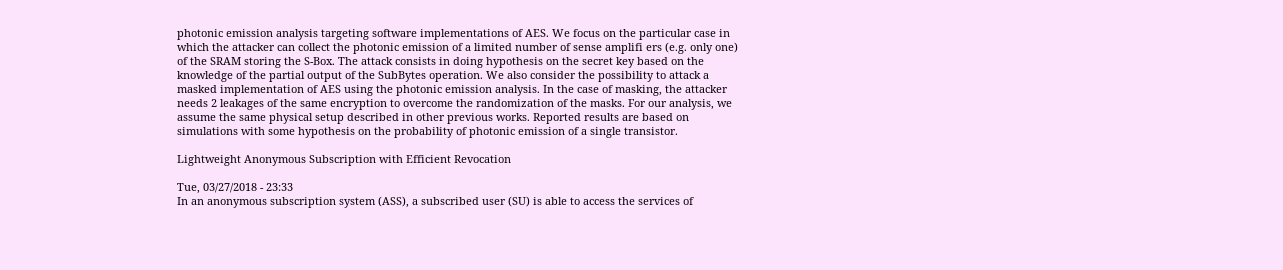photonic emission analysis targeting software implementations of AES. We focus on the particular case in which the attacker can collect the photonic emission of a limited number of sense amplifi ers (e.g. only one) of the SRAM storing the S-Box. The attack consists in doing hypothesis on the secret key based on the knowledge of the partial output of the SubBytes operation. We also consider the possibility to attack a masked implementation of AES using the photonic emission analysis. In the case of masking, the attacker needs 2 leakages of the same encryption to overcome the randomization of the masks. For our analysis, we assume the same physical setup described in other previous works. Reported results are based on simulations with some hypothesis on the probability of photonic emission of a single transistor.

Lightweight Anonymous Subscription with Efficient Revocation

Tue, 03/27/2018 - 23:33
In an anonymous subscription system (ASS), a subscribed user (SU) is able to access the services of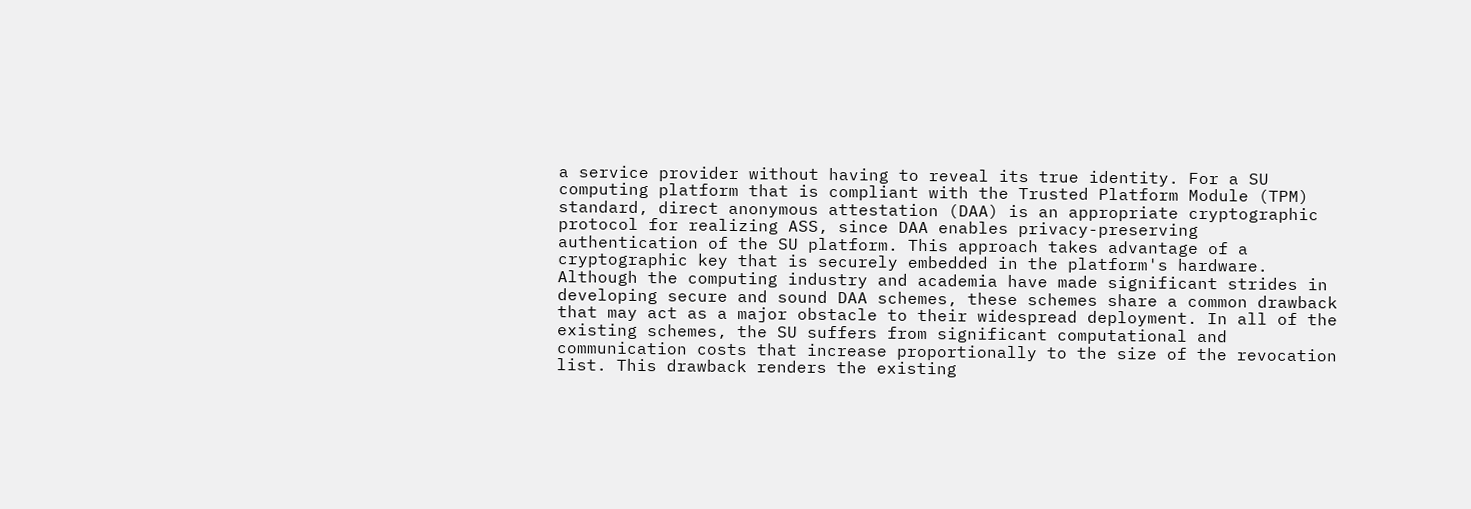a service provider without having to reveal its true identity. For a SU computing platform that is compliant with the Trusted Platform Module (TPM) standard, direct anonymous attestation (DAA) is an appropriate cryptographic protocol for realizing ASS, since DAA enables privacy-preserving authentication of the SU platform. This approach takes advantage of a cryptographic key that is securely embedded in the platform's hardware. Although the computing industry and academia have made significant strides in developing secure and sound DAA schemes, these schemes share a common drawback that may act as a major obstacle to their widespread deployment. In all of the existing schemes, the SU suffers from significant computational and communication costs that increase proportionally to the size of the revocation list. This drawback renders the existing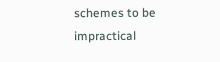schemes to be impractical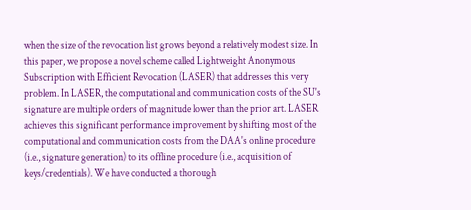when the size of the revocation list grows beyond a relatively modest size. In this paper, we propose a novel scheme called Lightweight Anonymous Subscription with Efficient Revocation (LASER) that addresses this very problem. In LASER, the computational and communication costs of the SU's signature are multiple orders of magnitude lower than the prior art. LASER achieves this significant performance improvement by shifting most of the computational and communication costs from the DAA's online procedure (i.e., signature generation) to its offline procedure (i.e., acquisition of keys/credentials). We have conducted a thorough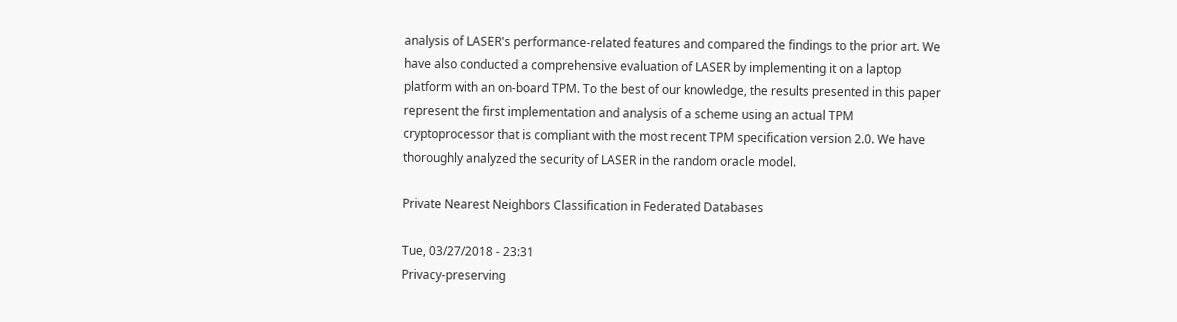analysis of LASER's performance-related features and compared the findings to the prior art. We have also conducted a comprehensive evaluation of LASER by implementing it on a laptop platform with an on-board TPM. To the best of our knowledge, the results presented in this paper represent the first implementation and analysis of a scheme using an actual TPM cryptoprocessor that is compliant with the most recent TPM specification version 2.0. We have thoroughly analyzed the security of LASER in the random oracle model.

Private Nearest Neighbors Classification in Federated Databases

Tue, 03/27/2018 - 23:31
Privacy-preserving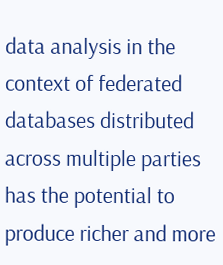data analysis in the context of federated databases distributed across multiple parties has the potential to produce richer and more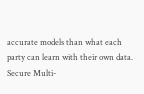accurate models than what each party can learn with their own data. Secure Multi-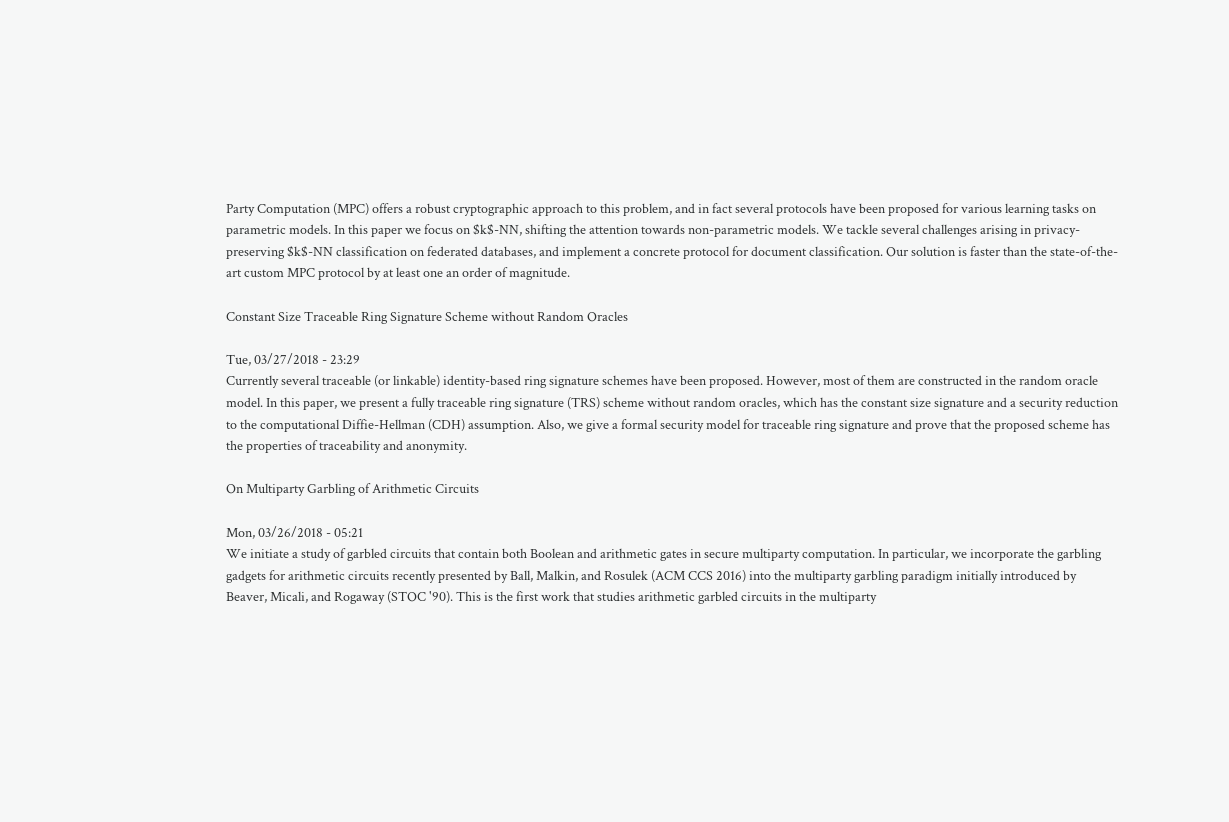Party Computation (MPC) offers a robust cryptographic approach to this problem, and in fact several protocols have been proposed for various learning tasks on parametric models. In this paper we focus on $k$-NN, shifting the attention towards non-parametric models. We tackle several challenges arising in privacy-preserving $k$-NN classification on federated databases, and implement a concrete protocol for document classification. Our solution is faster than the state-of-the-art custom MPC protocol by at least one an order of magnitude.

Constant Size Traceable Ring Signature Scheme without Random Oracles

Tue, 03/27/2018 - 23:29
Currently several traceable (or linkable) identity-based ring signature schemes have been proposed. However, most of them are constructed in the random oracle model. In this paper, we present a fully traceable ring signature (TRS) scheme without random oracles, which has the constant size signature and a security reduction to the computational Diffie-Hellman (CDH) assumption. Also, we give a formal security model for traceable ring signature and prove that the proposed scheme has the properties of traceability and anonymity.

On Multiparty Garbling of Arithmetic Circuits

Mon, 03/26/2018 - 05:21
We initiate a study of garbled circuits that contain both Boolean and arithmetic gates in secure multiparty computation. In particular, we incorporate the garbling gadgets for arithmetic circuits recently presented by Ball, Malkin, and Rosulek (ACM CCS 2016) into the multiparty garbling paradigm initially introduced by Beaver, Micali, and Rogaway (STOC '90). This is the first work that studies arithmetic garbled circuits in the multiparty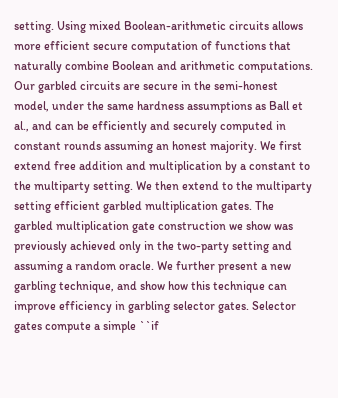setting. Using mixed Boolean-arithmetic circuits allows more efficient secure computation of functions that naturally combine Boolean and arithmetic computations. Our garbled circuits are secure in the semi-honest model, under the same hardness assumptions as Ball et al., and can be efficiently and securely computed in constant rounds assuming an honest majority. We first extend free addition and multiplication by a constant to the multiparty setting. We then extend to the multiparty setting efficient garbled multiplication gates. The garbled multiplication gate construction we show was previously achieved only in the two-party setting and assuming a random oracle. We further present a new garbling technique, and show how this technique can improve efficiency in garbling selector gates. Selector gates compute a simple ``if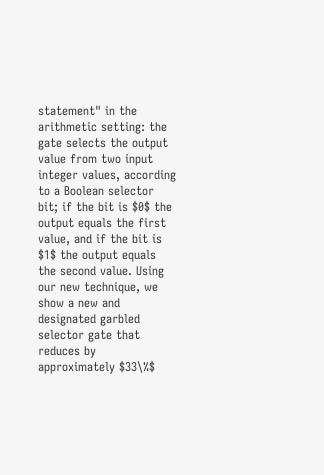statement" in the arithmetic setting: the gate selects the output value from two input integer values, according to a Boolean selector bit; if the bit is $0$ the output equals the first value, and if the bit is $1$ the output equals the second value. Using our new technique, we show a new and designated garbled selector gate that reduces by approximately $33\%$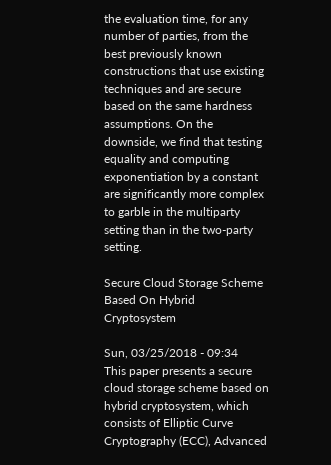the evaluation time, for any number of parties, from the best previously known constructions that use existing techniques and are secure based on the same hardness assumptions. On the downside, we find that testing equality and computing exponentiation by a constant are significantly more complex to garble in the multiparty setting than in the two-party setting.

Secure Cloud Storage Scheme Based On Hybrid Cryptosystem

Sun, 03/25/2018 - 09:34
This paper presents a secure cloud storage scheme based on hybrid cryptosystem, which consists of Elliptic Curve Cryptography (ECC), Advanced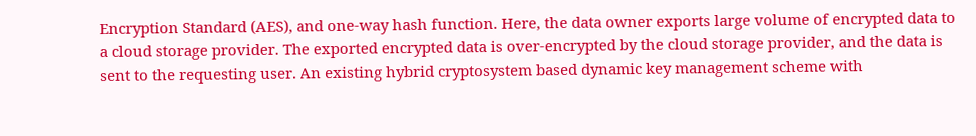Encryption Standard (AES), and one-way hash function. Here, the data owner exports large volume of encrypted data to a cloud storage provider. The exported encrypted data is over-encrypted by the cloud storage provider, and the data is sent to the requesting user. An existing hybrid cryptosystem based dynamic key management scheme with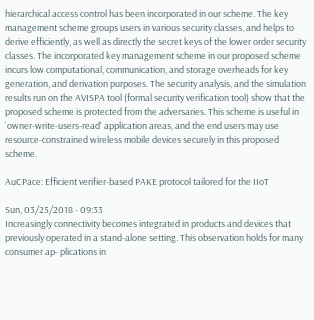hierarchical access control has been incorporated in our scheme. The key management scheme groups users in various security classes, and helps to derive efficiently, as well as directly the secret keys of the lower order security classes. The incorporated key management scheme in our proposed scheme incurs low computational, communication, and storage overheads for key generation, and derivation purposes. The security analysis, and the simulation results run on the AVISPA tool (formal security verification tool) show that the proposed scheme is protected from the adversaries. This scheme is useful in `owner-write-users-read' application areas, and the end users may use resource-constrained wireless mobile devices securely in this proposed scheme.

AuCPace: Efficient verifier-based PAKE protocol tailored for the IIoT

Sun, 03/25/2018 - 09:33
Increasingly connectivity becomes integrated in products and devices that previously operated in a stand-alone setting. This observation holds for many consumer ap- plications in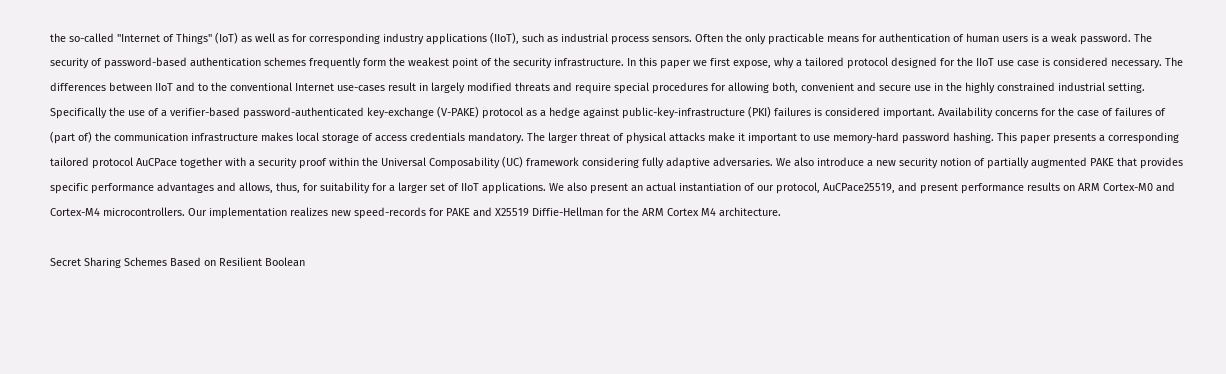the so-called "Internet of Things" (IoT) as well as for corresponding industry applications (IIoT), such as industrial process sensors. Often the only practicable means for authentication of human users is a weak password. The security of password-based authentication schemes frequently form the weakest point of the security infrastructure. In this paper we first expose, why a tailored protocol designed for the IIoT use case is considered necessary. The differences between IIoT and to the conventional Internet use-cases result in largely modified threats and require special procedures for allowing both, convenient and secure use in the highly constrained industrial setting. Specifically the use of a verifier-based password-authenticated key-exchange (V-PAKE) protocol as a hedge against public-key-infrastructure (PKI) failures is considered important. Availability concerns for the case of failures of (part of) the communication infrastructure makes local storage of access credentials mandatory. The larger threat of physical attacks make it important to use memory-hard password hashing. This paper presents a corresponding tailored protocol AuCPace together with a security proof within the Universal Composability (UC) framework considering fully adaptive adversaries. We also introduce a new security notion of partially augmented PAKE that provides specific performance advantages and allows, thus, for suitability for a larger set of IIoT applications. We also present an actual instantiation of our protocol, AuCPace25519, and present performance results on ARM Cortex-M0 and Cortex-M4 microcontrollers. Our implementation realizes new speed-records for PAKE and X25519 Diffie-Hellman for the ARM Cortex M4 architecture.

Secret Sharing Schemes Based on Resilient Boolean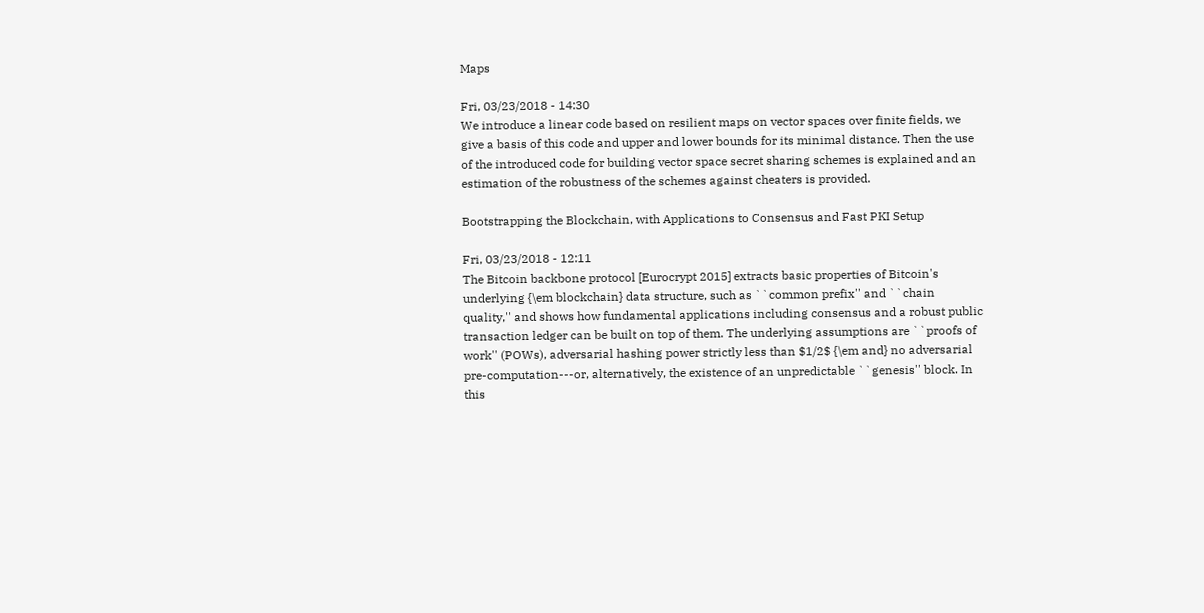Maps

Fri, 03/23/2018 - 14:30
We introduce a linear code based on resilient maps on vector spaces over finite fields, we give a basis of this code and upper and lower bounds for its minimal distance. Then the use of the introduced code for building vector space secret sharing schemes is explained and an estimation of the robustness of the schemes against cheaters is provided.

Bootstrapping the Blockchain, with Applications to Consensus and Fast PKI Setup

Fri, 03/23/2018 - 12:11
The Bitcoin backbone protocol [Eurocrypt 2015] extracts basic properties of Bitcoin's underlying {\em blockchain} data structure, such as ``common prefix'' and ``chain quality,'' and shows how fundamental applications including consensus and a robust public transaction ledger can be built on top of them. The underlying assumptions are ``proofs of work'' (POWs), adversarial hashing power strictly less than $1/2$ {\em and} no adversarial pre-computation---or, alternatively, the existence of an unpredictable ``genesis'' block. In this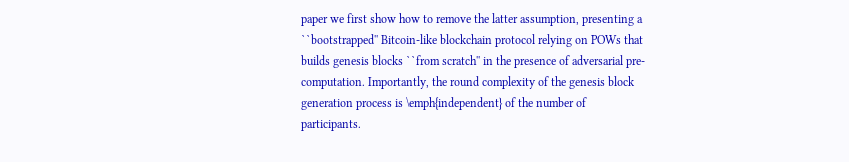paper we first show how to remove the latter assumption, presenting a ``bootstrapped'' Bitcoin-like blockchain protocol relying on POWs that builds genesis blocks ``from scratch'' in the presence of adversarial pre-computation. Importantly, the round complexity of the genesis block generation process is \emph{independent} of the number of participants.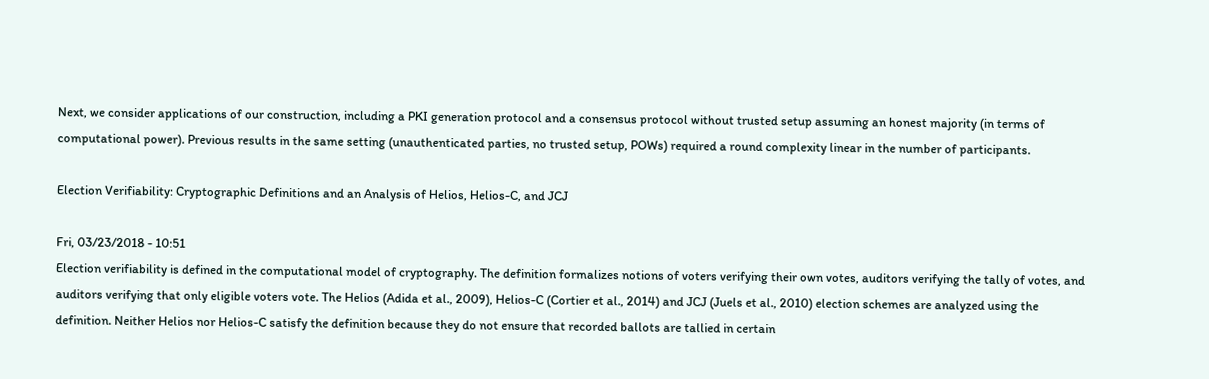Next, we consider applications of our construction, including a PKI generation protocol and a consensus protocol without trusted setup assuming an honest majority (in terms of computational power). Previous results in the same setting (unauthenticated parties, no trusted setup, POWs) required a round complexity linear in the number of participants.

Election Verifiability: Cryptographic Definitions and an Analysis of Helios, Helios-C, and JCJ

Fri, 03/23/2018 - 10:51
Election verifiability is defined in the computational model of cryptography. The definition formalizes notions of voters verifying their own votes, auditors verifying the tally of votes, and auditors verifying that only eligible voters vote. The Helios (Adida et al., 2009), Helios-C (Cortier et al., 2014) and JCJ (Juels et al., 2010) election schemes are analyzed using the definition. Neither Helios nor Helios-C satisfy the definition because they do not ensure that recorded ballots are tallied in certain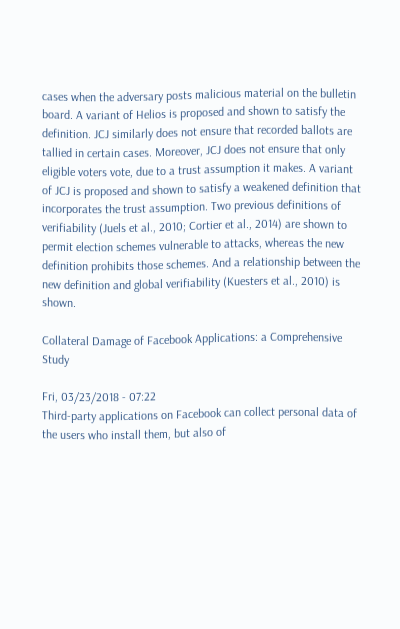cases when the adversary posts malicious material on the bulletin board. A variant of Helios is proposed and shown to satisfy the definition. JCJ similarly does not ensure that recorded ballots are tallied in certain cases. Moreover, JCJ does not ensure that only eligible voters vote, due to a trust assumption it makes. A variant of JCJ is proposed and shown to satisfy a weakened definition that incorporates the trust assumption. Two previous definitions of verifiability (Juels et al., 2010; Cortier et al., 2014) are shown to permit election schemes vulnerable to attacks, whereas the new definition prohibits those schemes. And a relationship between the new definition and global verifiability (Kuesters et al., 2010) is shown.

Collateral Damage of Facebook Applications: a Comprehensive Study

Fri, 03/23/2018 - 07:22
Third-party applications on Facebook can collect personal data of the users who install them, but also of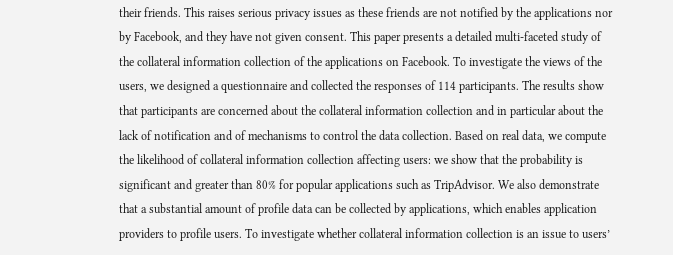their friends. This raises serious privacy issues as these friends are not notified by the applications nor by Facebook, and they have not given consent. This paper presents a detailed multi-faceted study of the collateral information collection of the applications on Facebook. To investigate the views of the users, we designed a questionnaire and collected the responses of 114 participants. The results show that participants are concerned about the collateral information collection and in particular about the lack of notification and of mechanisms to control the data collection. Based on real data, we compute the likelihood of collateral information collection affecting users: we show that the probability is significant and greater than 80% for popular applications such as TripAdvisor. We also demonstrate that a substantial amount of profile data can be collected by applications, which enables application providers to profile users. To investigate whether collateral information collection is an issue to users’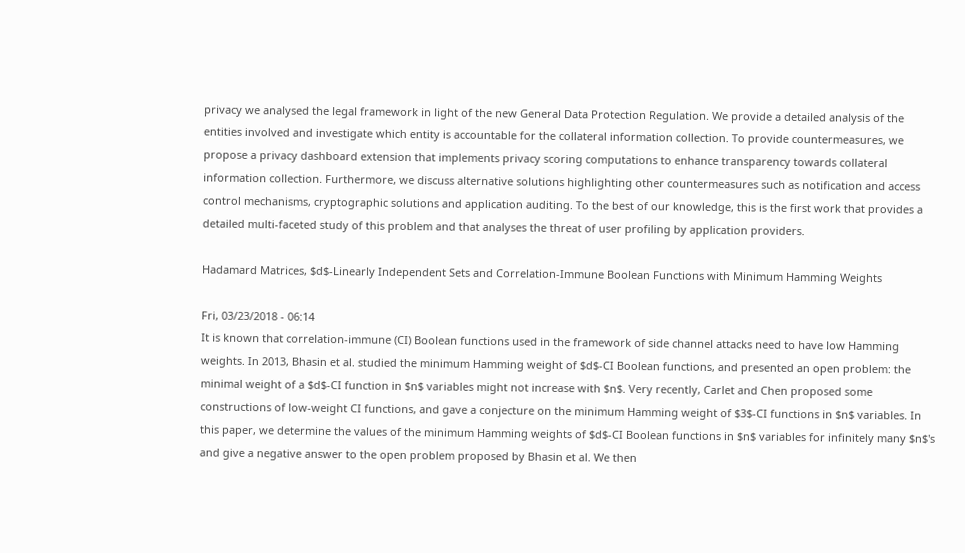privacy we analysed the legal framework in light of the new General Data Protection Regulation. We provide a detailed analysis of the entities involved and investigate which entity is accountable for the collateral information collection. To provide countermeasures, we propose a privacy dashboard extension that implements privacy scoring computations to enhance transparency towards collateral information collection. Furthermore, we discuss alternative solutions highlighting other countermeasures such as notification and access control mechanisms, cryptographic solutions and application auditing. To the best of our knowledge, this is the first work that provides a detailed multi-faceted study of this problem and that analyses the threat of user profiling by application providers.

Hadamard Matrices, $d$-Linearly Independent Sets and Correlation-Immune Boolean Functions with Minimum Hamming Weights

Fri, 03/23/2018 - 06:14
It is known that correlation-immune (CI) Boolean functions used in the framework of side channel attacks need to have low Hamming weights. In 2013, Bhasin et al. studied the minimum Hamming weight of $d$-CI Boolean functions, and presented an open problem: the minimal weight of a $d$-CI function in $n$ variables might not increase with $n$. Very recently, Carlet and Chen proposed some constructions of low-weight CI functions, and gave a conjecture on the minimum Hamming weight of $3$-CI functions in $n$ variables. In this paper, we determine the values of the minimum Hamming weights of $d$-CI Boolean functions in $n$ variables for infinitely many $n$'s and give a negative answer to the open problem proposed by Bhasin et al. We then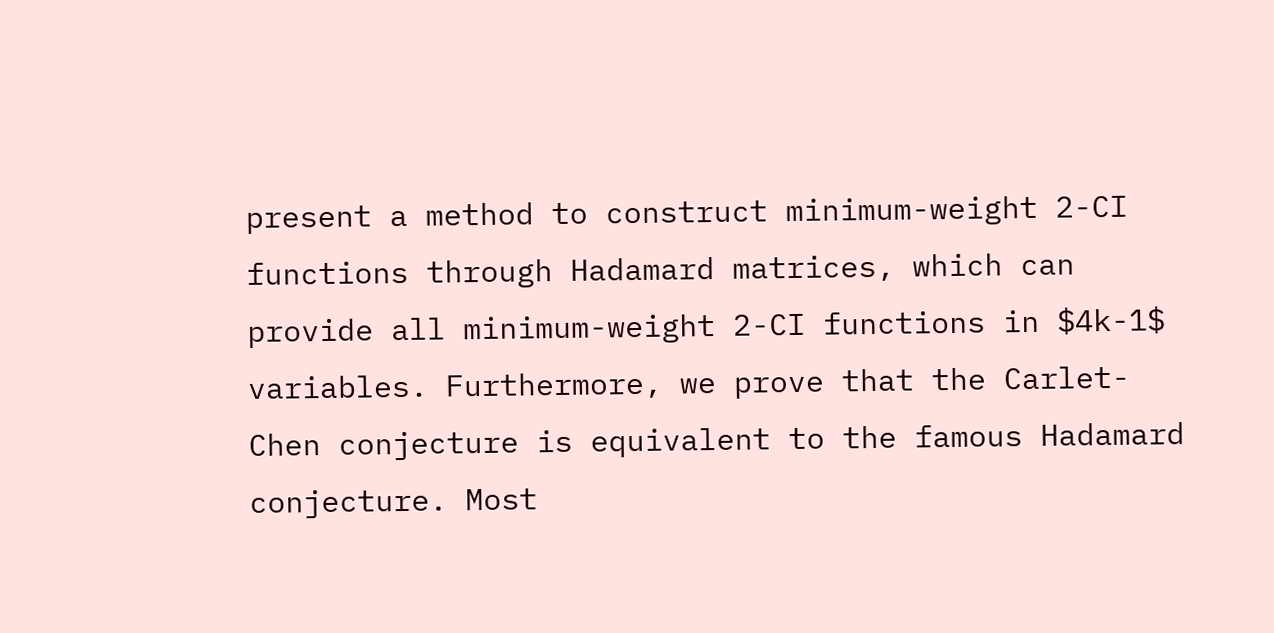present a method to construct minimum-weight 2-CI functions through Hadamard matrices, which can provide all minimum-weight 2-CI functions in $4k-1$ variables. Furthermore, we prove that the Carlet-Chen conjecture is equivalent to the famous Hadamard conjecture. Most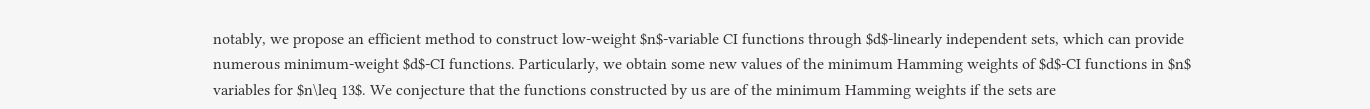notably, we propose an efficient method to construct low-weight $n$-variable CI functions through $d$-linearly independent sets, which can provide numerous minimum-weight $d$-CI functions. Particularly, we obtain some new values of the minimum Hamming weights of $d$-CI functions in $n$ variables for $n\leq 13$. We conjecture that the functions constructed by us are of the minimum Hamming weights if the sets are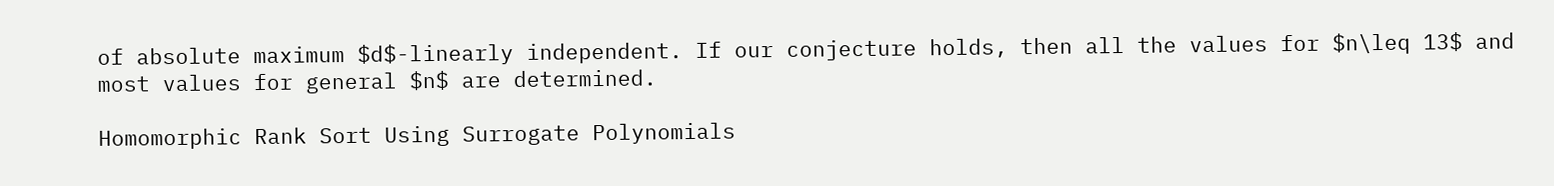of absolute maximum $d$-linearly independent. If our conjecture holds, then all the values for $n\leq 13$ and most values for general $n$ are determined.

Homomorphic Rank Sort Using Surrogate Polynomials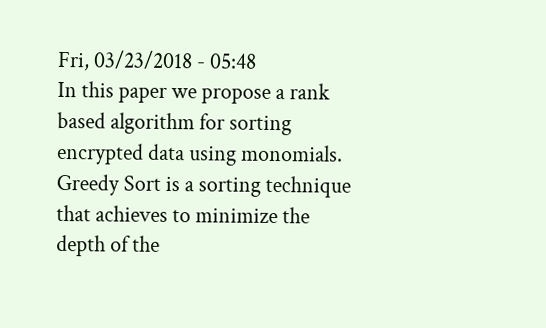Fri, 03/23/2018 - 05:48
In this paper we propose a rank based algorithm for sorting encrypted data using monomials. Greedy Sort is a sorting technique that achieves to minimize the depth of the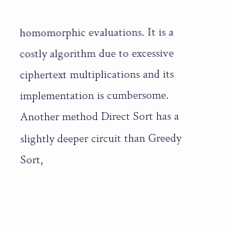homomorphic evaluations. It is a costly algorithm due to excessive ciphertext multiplications and its implementation is cumbersome. Another method Direct Sort has a slightly deeper circuit than Greedy Sort,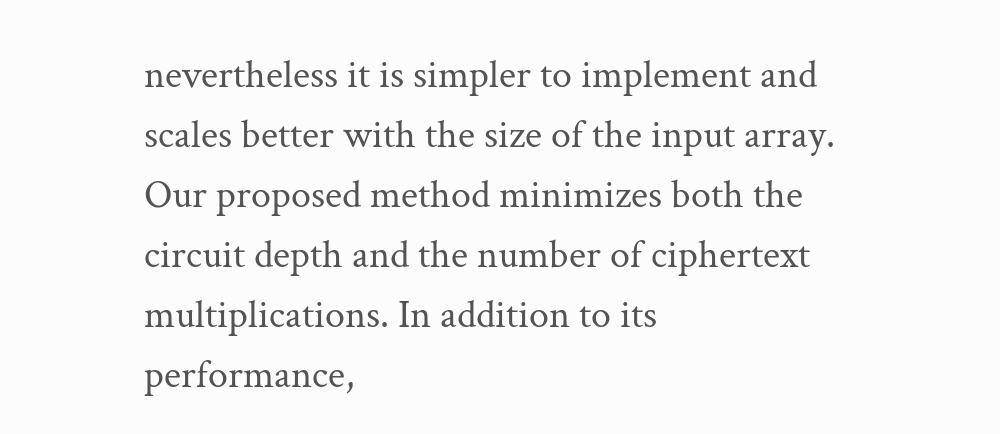nevertheless it is simpler to implement and scales better with the size of the input array. Our proposed method minimizes both the circuit depth and the number of ciphertext multiplications. In addition to its performance,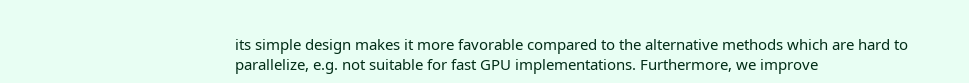its simple design makes it more favorable compared to the alternative methods which are hard to parallelize, e.g. not suitable for fast GPU implementations. Furthermore, we improve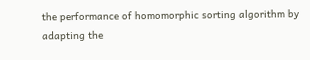the performance of homomorphic sorting algorithm by adapting the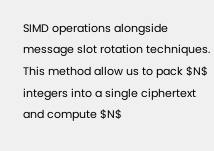SIMD operations alongside message slot rotation techniques. This method allow us to pack $N$ integers into a single ciphertext and compute $N$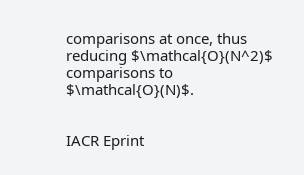comparisons at once, thus reducing $\mathcal{O}(N^2)$ comparisons to $\mathcal{O}(N)$.


IACR Eprint